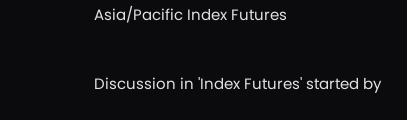Asia/Pacific Index Futures

Discussion in 'Index Futures' started by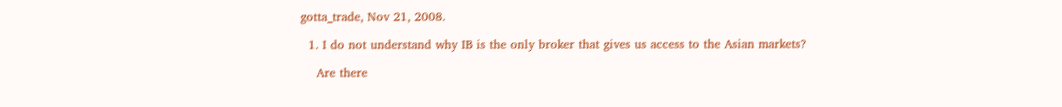gotta_trade, Nov 21, 2008.

  1. I do not understand why IB is the only broker that gives us access to the Asian markets?

    Are there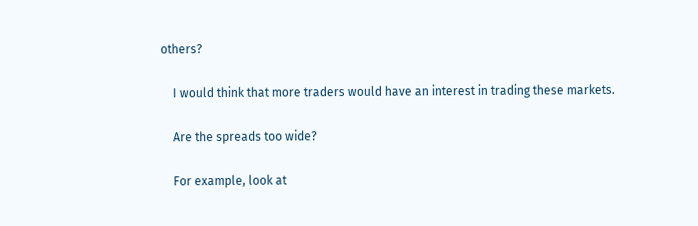others?

    I would think that more traders would have an interest in trading these markets.

    Are the spreads too wide?

    For example, look at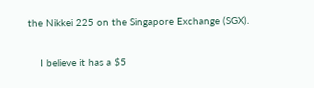the Nikkei 225 on the Singapore Exchange (SGX).

    I believe it has a $5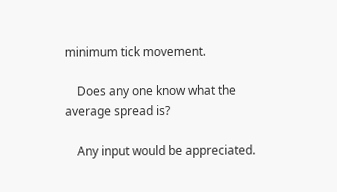minimum tick movement.

    Does any one know what the average spread is?

    Any input would be appreciated.